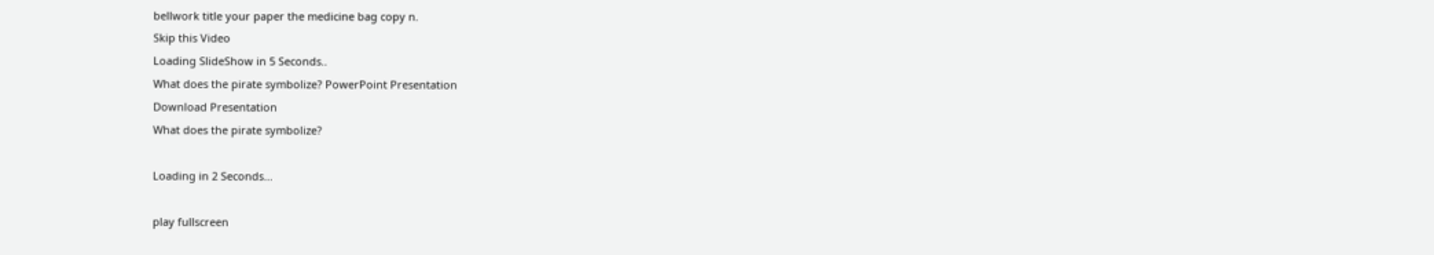bellwork title your paper the medicine bag copy n.
Skip this Video
Loading SlideShow in 5 Seconds..
What does the pirate symbolize? PowerPoint Presentation
Download Presentation
What does the pirate symbolize?

Loading in 2 Seconds...

play fullscreen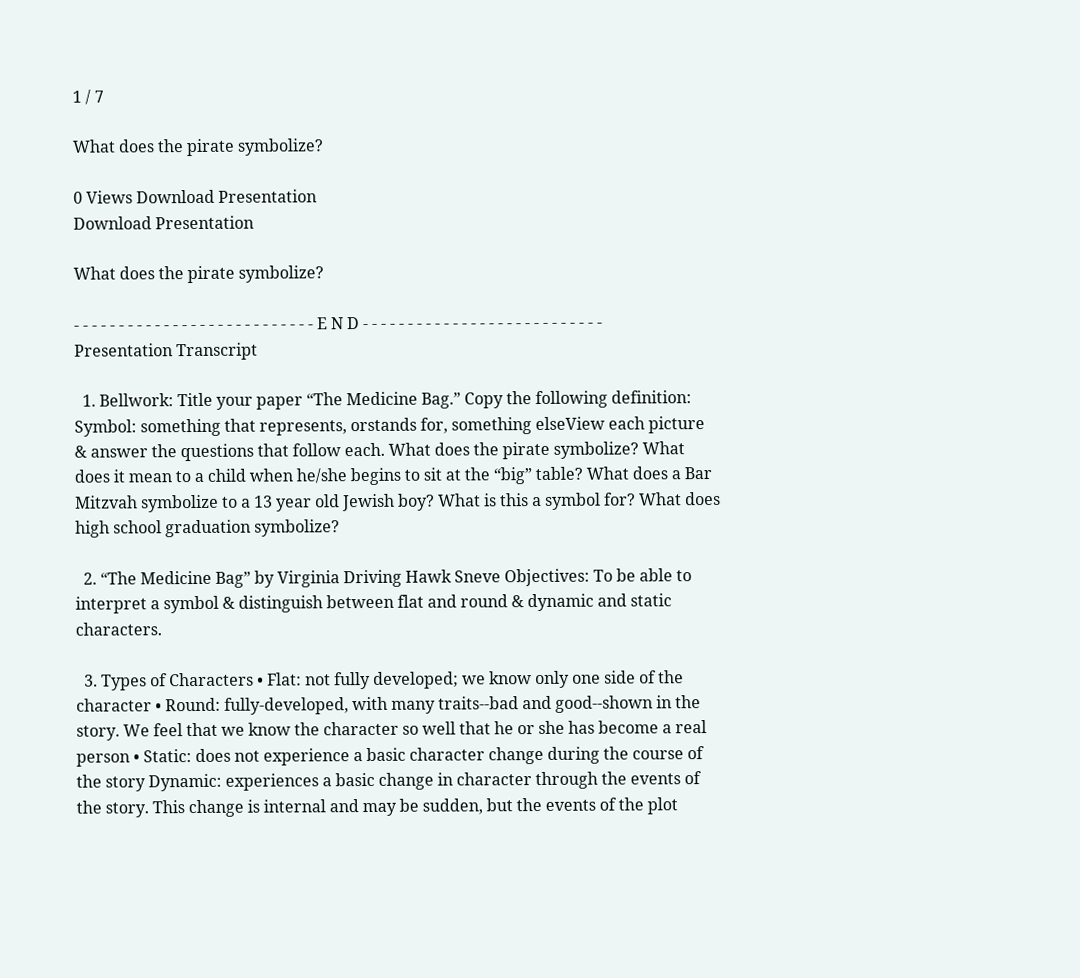1 / 7

What does the pirate symbolize?

0 Views Download Presentation
Download Presentation

What does the pirate symbolize?

- - - - - - - - - - - - - - - - - - - - - - - - - - - E N D - - - - - - - - - - - - - - - - - - - - - - - - - - -
Presentation Transcript

  1. Bellwork: Title your paper “The Medicine Bag.” Copy the following definition: Symbol: something that represents, orstands for, something elseView each picture & answer the questions that follow each. What does the pirate symbolize? What does it mean to a child when he/she begins to sit at the “big” table? What does a Bar Mitzvah symbolize to a 13 year old Jewish boy? What is this a symbol for? What does high school graduation symbolize?

  2. “The Medicine Bag” by Virginia Driving Hawk Sneve Objectives: To be able to interpret a symbol & distinguish between flat and round & dynamic and static characters.

  3. Types of Characters • Flat: not fully developed; we know only one side of the character • Round: fully-developed, with many traits--bad and good--shown in the story. We feel that we know the character so well that he or she has become a real person • Static: does not experience a basic character change during the course of the story Dynamic: experiences a basic change in character through the events of the story. This change is internal and may be sudden, but the events of the plot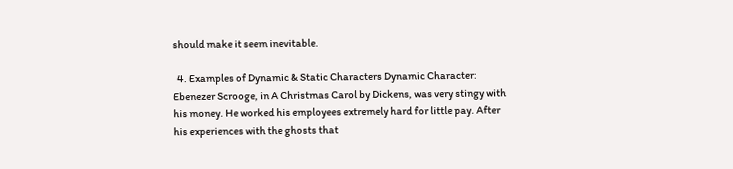should make it seem inevitable.

  4. Examples of Dynamic & Static Characters Dynamic Character: Ebenezer Scrooge, in A Christmas Carol by Dickens, was very stingy with his money. He worked his employees extremely hard for little pay. After his experiences with the ghosts that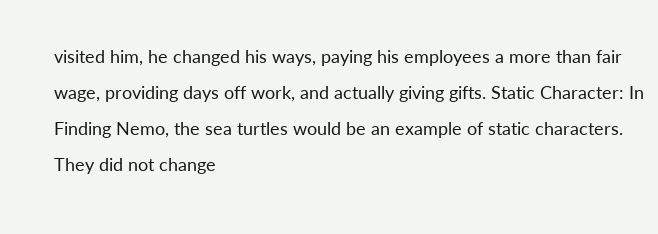visited him, he changed his ways, paying his employees a more than fair wage, providing days off work, and actually giving gifts. Static Character: In Finding Nemo, the sea turtles would be an example of static characters. They did not change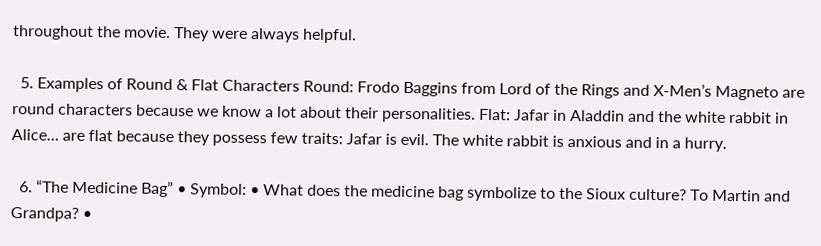throughout the movie. They were always helpful.

  5. Examples of Round & Flat Characters Round: Frodo Baggins from Lord of the Rings and X-Men’s Magneto are round characters because we know a lot about their personalities. Flat: Jafar in Aladdin and the white rabbit in Alice… are flat because they possess few traits: Jafar is evil. The white rabbit is anxious and in a hurry.

  6. “The Medicine Bag” • Symbol: • What does the medicine bag symbolize to the Sioux culture? To Martin and Grandpa? •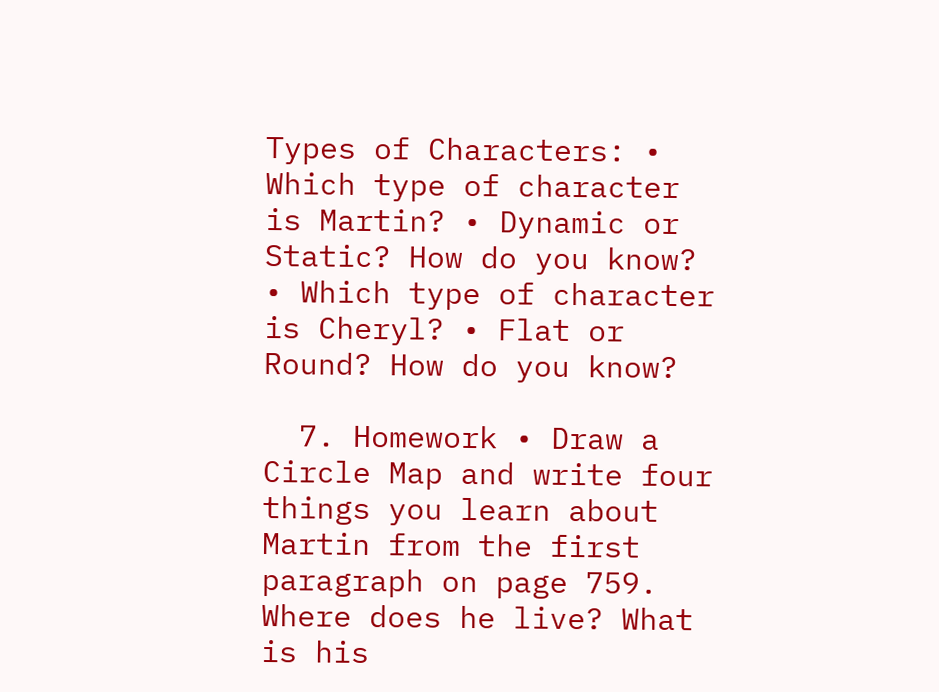Types of Characters: • Which type of character is Martin? • Dynamic or Static? How do you know? • Which type of character is Cheryl? • Flat or Round? How do you know?

  7. Homework • Draw a Circle Map and write four things you learn about Martin from the first paragraph on page 759. Where does he live? What is his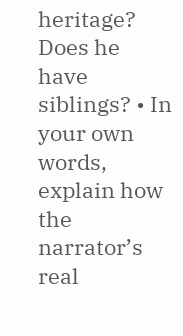heritage? Does he have siblings? • In your own words, explain how the narrator’s real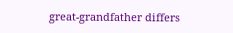great-grandfather differs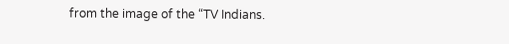from the image of the “TV Indians.